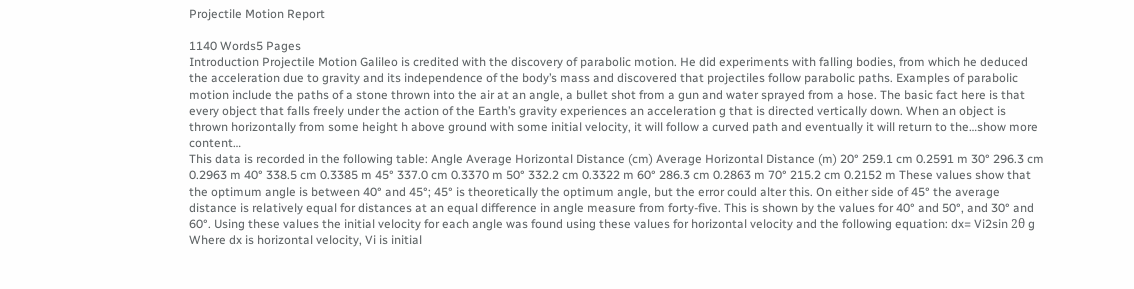Projectile Motion Report

1140 Words5 Pages
Introduction Projectile Motion Galileo is credited with the discovery of parabolic motion. He did experiments with falling bodies, from which he deduced the acceleration due to gravity and its independence of the body’s mass and discovered that projectiles follow parabolic paths. Examples of parabolic motion include the paths of a stone thrown into the air at an angle, a bullet shot from a gun and water sprayed from a hose. The basic fact here is that every object that falls freely under the action of the Earth’s gravity experiences an acceleration g that is directed vertically down. When an object is thrown horizontally from some height h above ground with some initial velocity, it will follow a curved path and eventually it will return to the…show more content…
This data is recorded in the following table: Angle Average Horizontal Distance (cm) Average Horizontal Distance (m) 20° 259.1 cm 0.2591 m 30° 296.3 cm 0.2963 m 40° 338.5 cm 0.3385 m 45° 337.0 cm 0.3370 m 50° 332.2 cm 0.3322 m 60° 286.3 cm 0.2863 m 70° 215.2 cm 0.2152 m These values show that the optimum angle is between 40° and 45°; 45° is theoretically the optimum angle, but the error could alter this. On either side of 45° the average distance is relatively equal for distances at an equal difference in angle measure from forty-five. This is shown by the values for 40° and 50°, and 30° and 60°. Using these values the initial velocity for each angle was found using these values for horizontal velocity and the following equation: dx= Vi2sin 2θ g Where dx is horizontal velocity, Vi is initial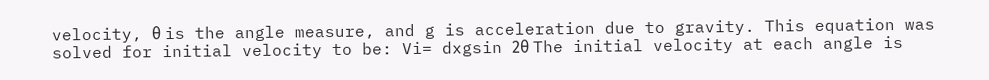velocity, θ is the angle measure, and g is acceleration due to gravity. This equation was solved for initial velocity to be: Vi= dxgsin 2θ The initial velocity at each angle is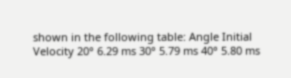shown in the following table: Angle Initial Velocity 20° 6.29 ms 30° 5.79 ms 40° 5.80 ms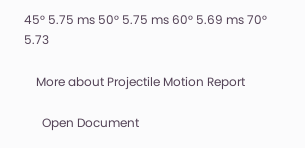45° 5.75 ms 50° 5.75 ms 60° 5.69 ms 70° 5.73

    More about Projectile Motion Report

      Open Document